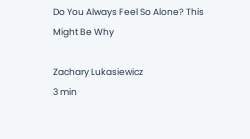Do You Always Feel So Alone? This Might Be Why

Zachary Lukasiewicz
3 min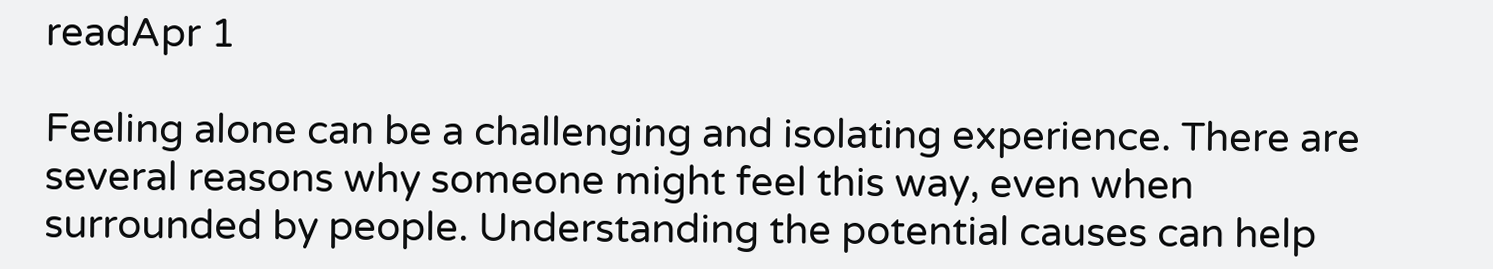readApr 1

Feeling alone can be a challenging and isolating experience. There are several reasons why someone might feel this way, even when surrounded by people. Understanding the potential causes can help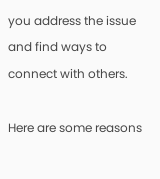you address the issue and find ways to connect with others.

Here are some reasons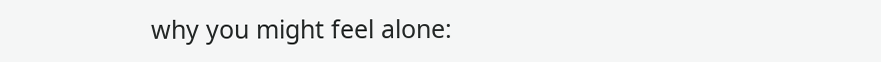why you might feel alone: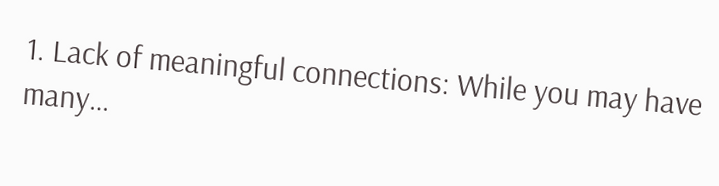1. Lack of meaningful connections: While you may have many…